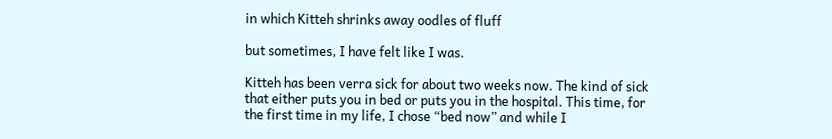in which Kitteh shrinks away oodles of fluff

but sometimes, I have felt like I was.

Kitteh has been verra sick for about two weeks now. The kind of sick that either puts you in bed or puts you in the hospital. This time, for the first time in my life, I chose “bed now” and while I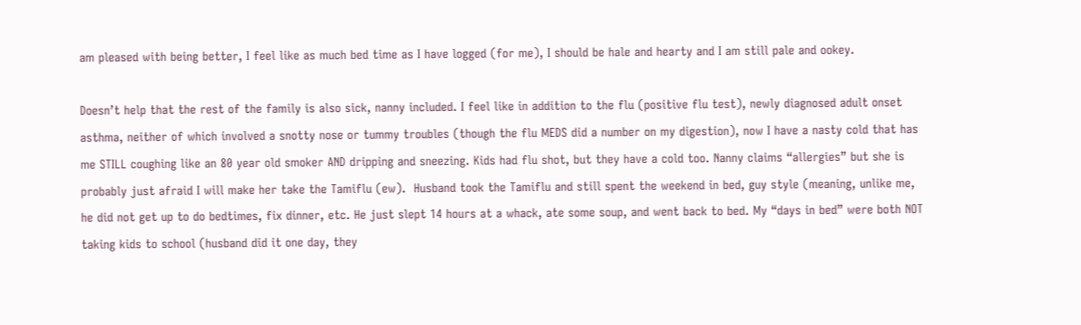am pleased with being better, I feel like as much bed time as I have logged (for me), I should be hale and hearty and I am still pale and ookey.

Doesn’t help that the rest of the family is also sick, nanny included. I feel like in addition to the flu (positive flu test), newly diagnosed adult onset asthma, neither of which involved a snotty nose or tummy troubles (though the flu MEDS did a number on my digestion), now I have a nasty cold that has me STILL coughing like an 80 year old smoker AND dripping and sneezing. Kids had flu shot, but they have a cold too. Nanny claims “allergies” but she is probably just afraid I will make her take the Tamiflu (ew).  Husband took the Tamiflu and still spent the weekend in bed, guy style (meaning, unlike me, he did not get up to do bedtimes, fix dinner, etc. He just slept 14 hours at a whack, ate some soup, and went back to bed. My “days in bed” were both NOT taking kids to school (husband did it one day, they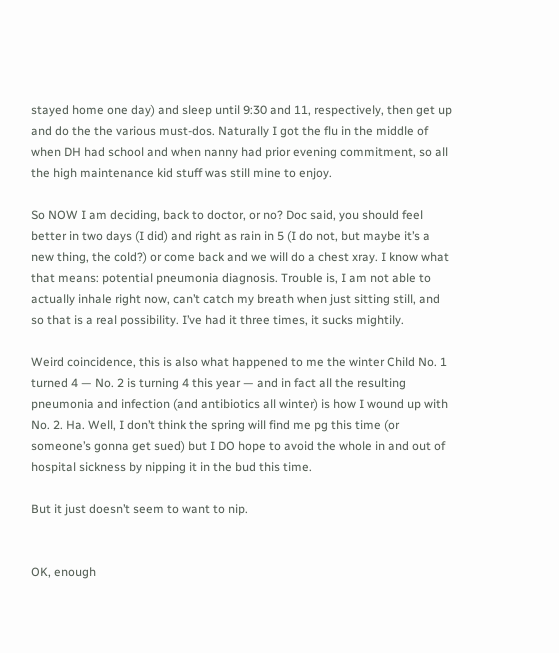stayed home one day) and sleep until 9:30 and 11, respectively, then get up and do the the various must-dos. Naturally I got the flu in the middle of when DH had school and when nanny had prior evening commitment, so all the high maintenance kid stuff was still mine to enjoy.

So NOW I am deciding, back to doctor, or no? Doc said, you should feel better in two days (I did) and right as rain in 5 (I do not, but maybe it’s a new thing, the cold?) or come back and we will do a chest xray. I know what that means: potential pneumonia diagnosis. Trouble is, I am not able to actually inhale right now, can’t catch my breath when just sitting still, and so that is a real possibility. I’ve had it three times, it sucks mightily.

Weird coincidence, this is also what happened to me the winter Child No. 1 turned 4 — No. 2 is turning 4 this year — and in fact all the resulting pneumonia and infection (and antibiotics all winter) is how I wound up with No. 2. Ha. Well, I don’t think the spring will find me pg this time (or someone’s gonna get sued) but I DO hope to avoid the whole in and out of hospital sickness by nipping it in the bud this time.

But it just doesn’t seem to want to nip.


OK, enough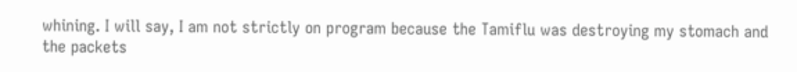whining. I will say, I am not strictly on program because the Tamiflu was destroying my stomach and the packets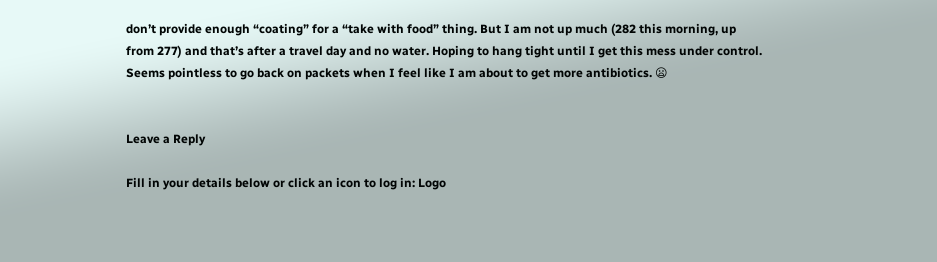don’t provide enough “coating” for a “take with food” thing. But I am not up much (282 this morning, up from 277) and that’s after a travel day and no water. Hoping to hang tight until I get this mess under control. Seems pointless to go back on packets when I feel like I am about to get more antibiotics. 😦


Leave a Reply

Fill in your details below or click an icon to log in: Logo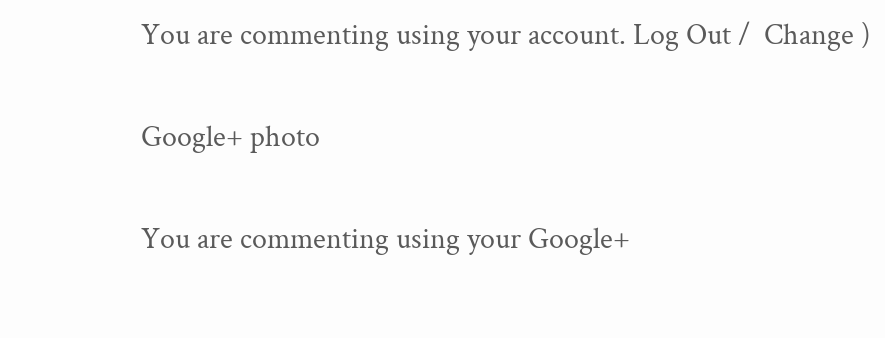You are commenting using your account. Log Out /  Change )

Google+ photo

You are commenting using your Google+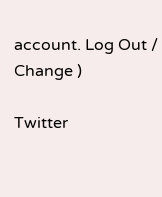account. Log Out /  Change )

Twitter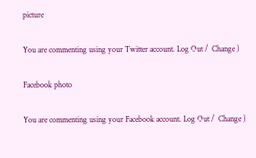picture

You are commenting using your Twitter account. Log Out /  Change )

Facebook photo

You are commenting using your Facebook account. Log Out /  Change )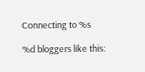Connecting to %s

%d bloggers like this: